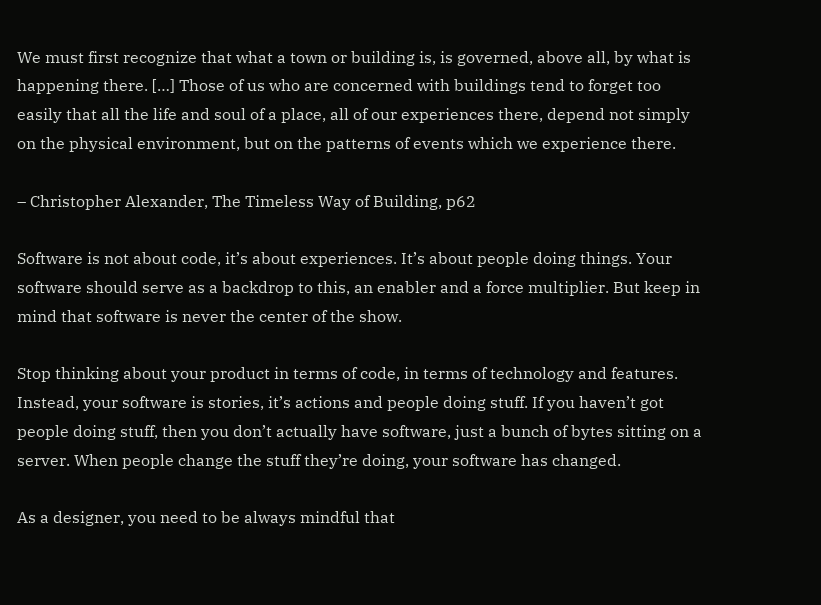We must first recognize that what a town or building is, is governed, above all, by what is happening there. […] Those of us who are concerned with buildings tend to forget too easily that all the life and soul of a place, all of our experiences there, depend not simply on the physical environment, but on the patterns of events which we experience there.

– Christopher Alexander, The Timeless Way of Building, p62

Software is not about code, it’s about experiences. It’s about people doing things. Your software should serve as a backdrop to this, an enabler and a force multiplier. But keep in mind that software is never the center of the show.

Stop thinking about your product in terms of code, in terms of technology and features. Instead, your software is stories, it’s actions and people doing stuff. If you haven’t got people doing stuff, then you don’t actually have software, just a bunch of bytes sitting on a server. When people change the stuff they’re doing, your software has changed.

As a designer, you need to be always mindful that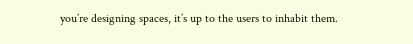you’re designing spaces, it’s up to the users to inhabit them.